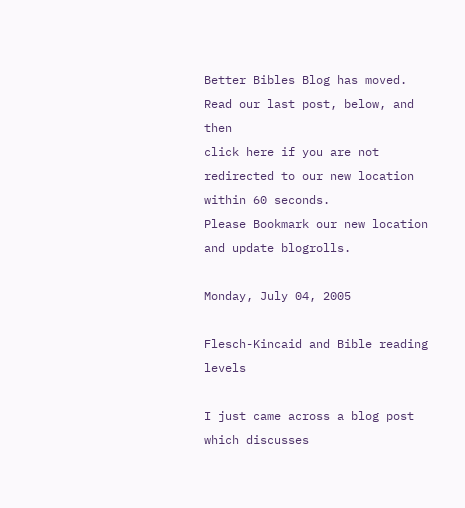Better Bibles Blog has moved. Read our last post, below, and then
click here if you are not redirected to our new location within 60 seconds.
Please Bookmark our new location and update blogrolls.

Monday, July 04, 2005

Flesch-Kincaid and Bible reading levels

I just came across a blog post which discusses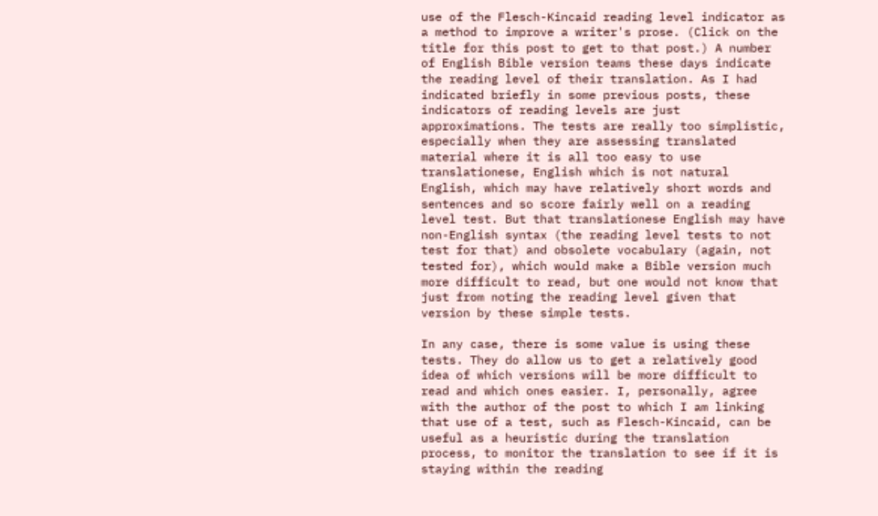use of the Flesch-Kincaid reading level indicator as a method to improve a writer's prose. (Click on the title for this post to get to that post.) A number of English Bible version teams these days indicate the reading level of their translation. As I had indicated briefly in some previous posts, these indicators of reading levels are just approximations. The tests are really too simplistic, especially when they are assessing translated material where it is all too easy to use translationese, English which is not natural English, which may have relatively short words and sentences and so score fairly well on a reading level test. But that translationese English may have non-English syntax (the reading level tests to not test for that) and obsolete vocabulary (again, not tested for), which would make a Bible version much more difficult to read, but one would not know that just from noting the reading level given that version by these simple tests.

In any case, there is some value is using these tests. They do allow us to get a relatively good idea of which versions will be more difficult to read and which ones easier. I, personally, agree with the author of the post to which I am linking that use of a test, such as Flesch-Kincaid, can be useful as a heuristic during the translation process, to monitor the translation to see if it is staying within the reading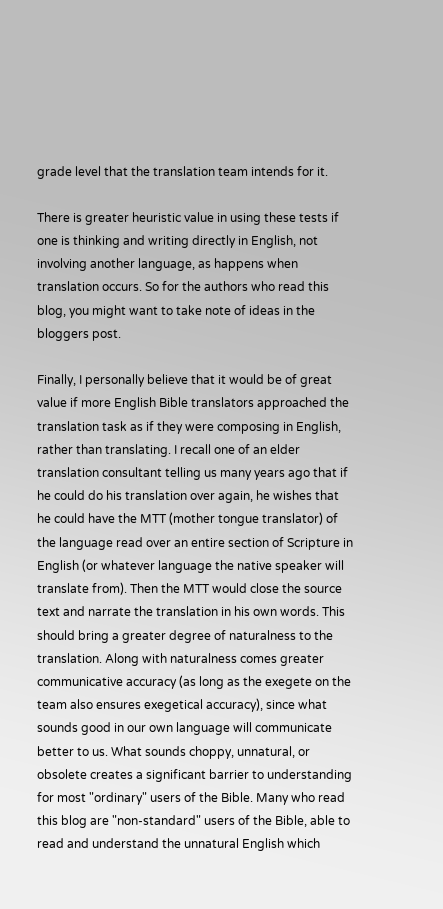grade level that the translation team intends for it.

There is greater heuristic value in using these tests if one is thinking and writing directly in English, not involving another language, as happens when translation occurs. So for the authors who read this blog, you might want to take note of ideas in the bloggers post.

Finally, I personally believe that it would be of great value if more English Bible translators approached the translation task as if they were composing in English, rather than translating. I recall one of an elder translation consultant telling us many years ago that if he could do his translation over again, he wishes that he could have the MTT (mother tongue translator) of the language read over an entire section of Scripture in English (or whatever language the native speaker will translate from). Then the MTT would close the source text and narrate the translation in his own words. This should bring a greater degree of naturalness to the translation. Along with naturalness comes greater communicative accuracy (as long as the exegete on the team also ensures exegetical accuracy), since what sounds good in our own language will communicate better to us. What sounds choppy, unnatural, or obsolete creates a significant barrier to understanding for most "ordinary" users of the Bible. Many who read this blog are "non-standard" users of the Bible, able to read and understand the unnatural English which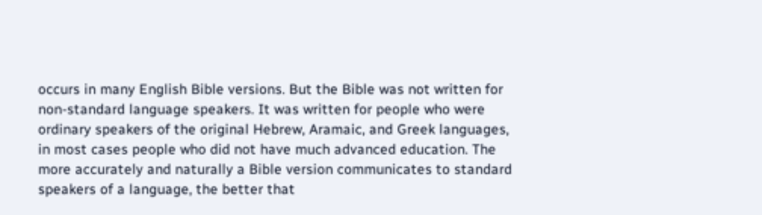occurs in many English Bible versions. But the Bible was not written for non-standard language speakers. It was written for people who were ordinary speakers of the original Hebrew, Aramaic, and Greek languages, in most cases people who did not have much advanced education. The more accurately and naturally a Bible version communicates to standard speakers of a language, the better that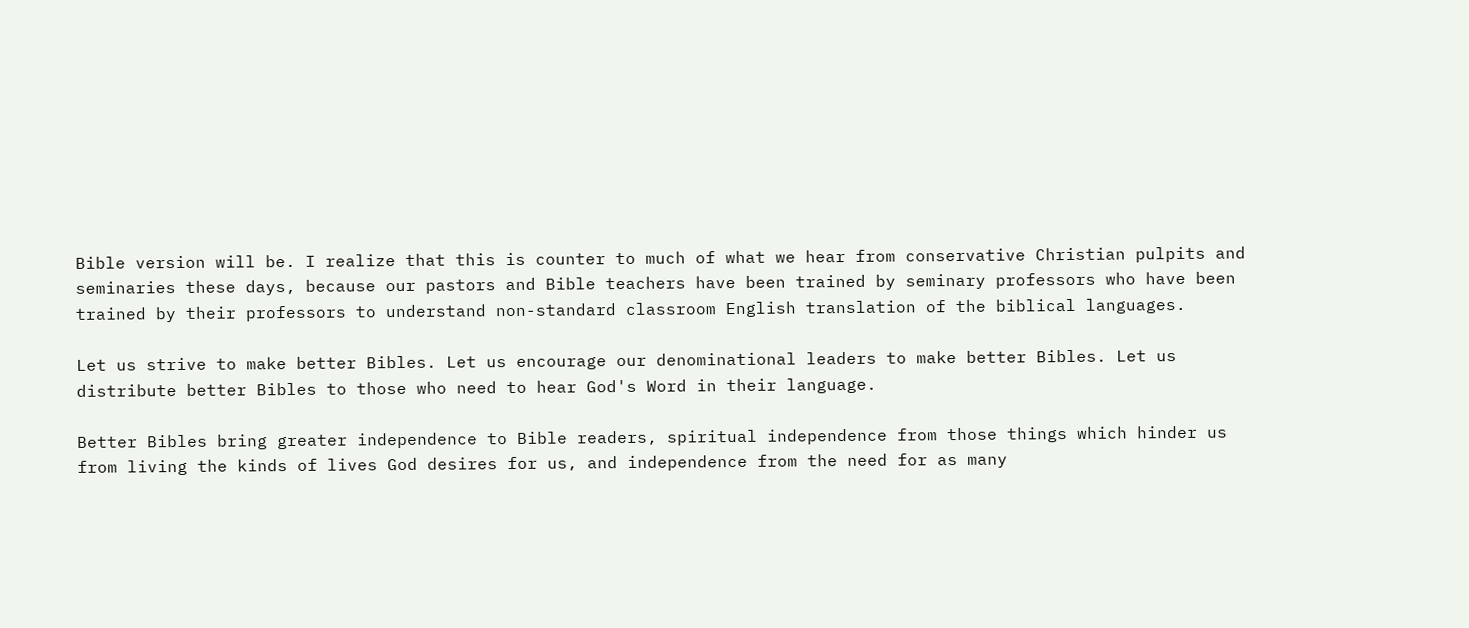Bible version will be. I realize that this is counter to much of what we hear from conservative Christian pulpits and seminaries these days, because our pastors and Bible teachers have been trained by seminary professors who have been trained by their professors to understand non-standard classroom English translation of the biblical languages.

Let us strive to make better Bibles. Let us encourage our denominational leaders to make better Bibles. Let us distribute better Bibles to those who need to hear God's Word in their language.

Better Bibles bring greater independence to Bible readers, spiritual independence from those things which hinder us from living the kinds of lives God desires for us, and independence from the need for as many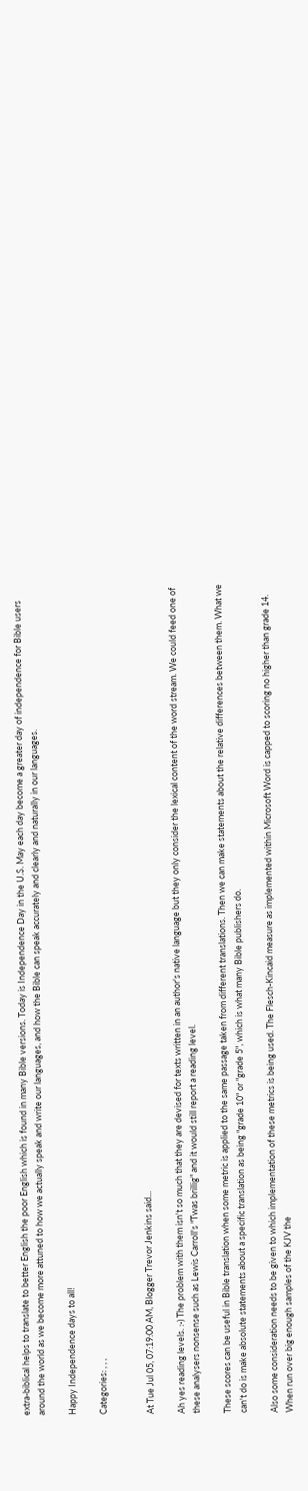extra-biblical helps to translate to better English the poor English which is found in many Bible versions. Today is Independence Day in the U.S. May each day become a greater day of independence for Bible users around the world as we become more attuned to how we actually speak and write our languages, and how the Bible can speak accurately and clearly and naturally in our languages.

Happy Independence days to all!

Categories: , , ,


At Tue Jul 05, 07:19:00 AM, Blogger Trevor Jenkins said...

Ah yes reading levels. :-) The problem with them isn't so much that they are devised for texts written in an author's native language but they only consider the lexical content of the word stream. We could feed one of these analysers nonsense such as Lewis Carroll's "Twas brillig" and it would still report a reading level.

These scores can be useful in Bible translation when some metric is applied to the same passage taken from different translations. Then we can make statements about the relative differences between them. What we can't do is make absolute statements about a specific translation as being "grade 10" or "grade 5", which is what many Bible publishers do.

Also some consideration needs to be given to which implementation of these metrics is being used. The Flesch-Kincaid measure as implemented within Microsoft Word is capped to scoring no higher than grade 14. When run over big enough samples of the KJV the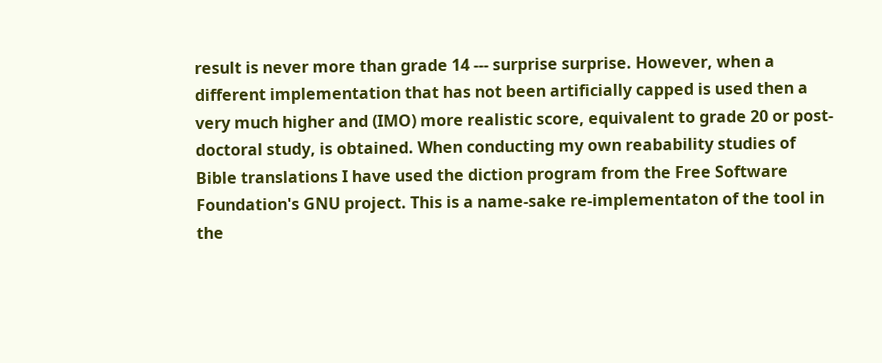result is never more than grade 14 --- surprise surprise. However, when a different implementation that has not been artificially capped is used then a very much higher and (IMO) more realistic score, equivalent to grade 20 or post-doctoral study, is obtained. When conducting my own reabability studies of Bible translations I have used the diction program from the Free Software Foundation's GNU project. This is a name-sake re-implementaton of the tool in the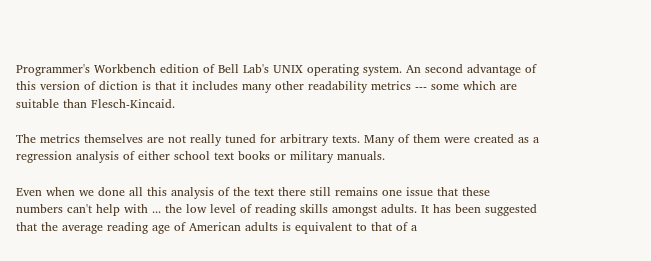Programmer's Workbench edition of Bell Lab's UNIX operating system. An second advantage of this version of diction is that it includes many other readability metrics --- some which are suitable than Flesch-Kincaid.

The metrics themselves are not really tuned for arbitrary texts. Many of them were created as a regression analysis of either school text books or military manuals.

Even when we done all this analysis of the text there still remains one issue that these numbers can't help with ... the low level of reading skills amongst adults. It has been suggested that the average reading age of American adults is equivalent to that of a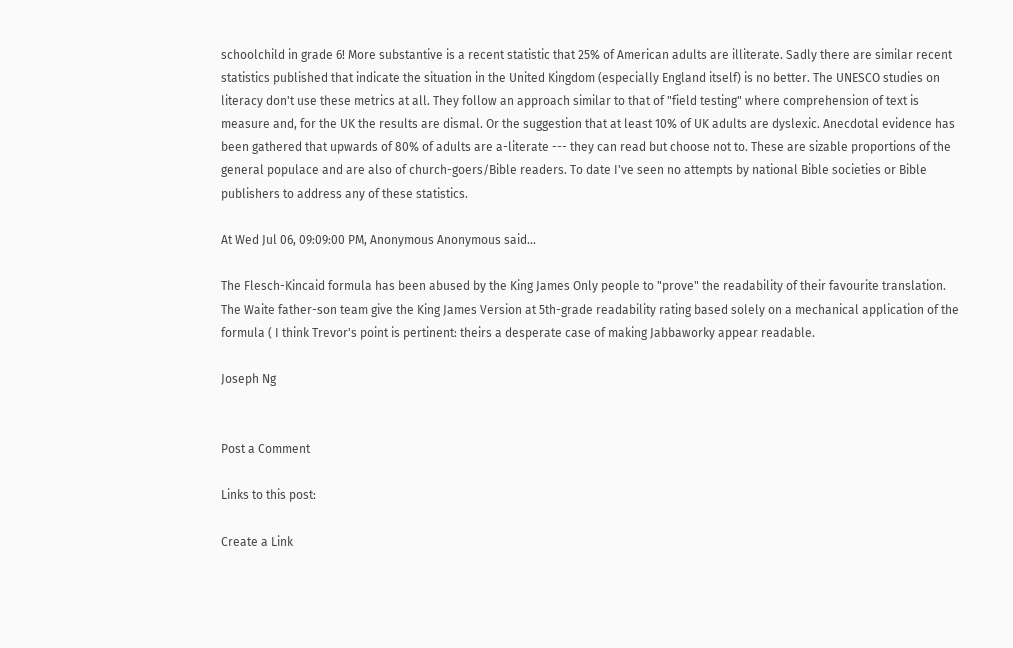schoolchild in grade 6! More substantive is a recent statistic that 25% of American adults are illiterate. Sadly there are similar recent statistics published that indicate the situation in the United Kingdom (especially England itself) is no better. The UNESCO studies on literacy don't use these metrics at all. They follow an approach similar to that of "field testing" where comprehension of text is measure and, for the UK the results are dismal. Or the suggestion that at least 10% of UK adults are dyslexic. Anecdotal evidence has been gathered that upwards of 80% of adults are a-literate --- they can read but choose not to. These are sizable proportions of the general populace and are also of church-goers/Bible readers. To date I've seen no attempts by national Bible societies or Bible publishers to address any of these statistics.

At Wed Jul 06, 09:09:00 PM, Anonymous Anonymous said...

The Flesch-Kincaid formula has been abused by the King James Only people to "prove" the readability of their favourite translation. The Waite father-son team give the King James Version at 5th-grade readability rating based solely on a mechanical application of the formula ( I think Trevor's point is pertinent: theirs a desperate case of making Jabbaworky appear readable.

Joseph Ng


Post a Comment

Links to this post:

Create a Link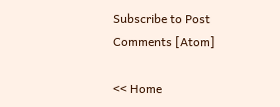Subscribe to Post Comments [Atom]

<< Home